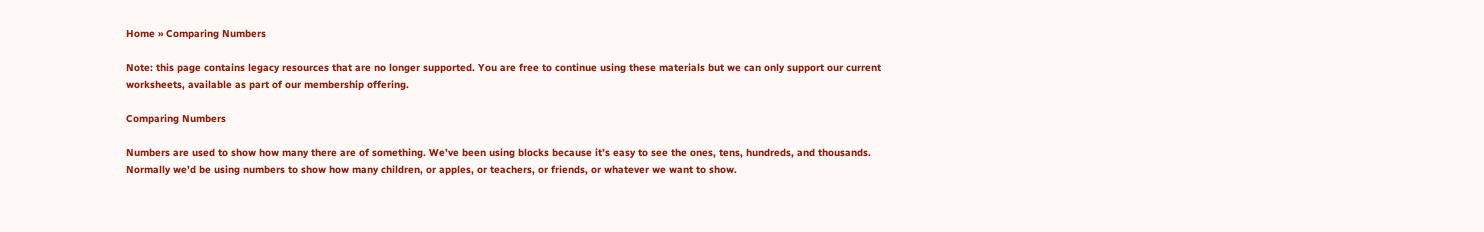Home » Comparing Numbers

Note: this page contains legacy resources that are no longer supported. You are free to continue using these materials but we can only support our current worksheets, available as part of our membership offering.

Comparing Numbers

Numbers are used to show how many there are of something. We’ve been using blocks because it’s easy to see the ones, tens, hundreds, and thousands. Normally we’d be using numbers to show how many children, or apples, or teachers, or friends, or whatever we want to show.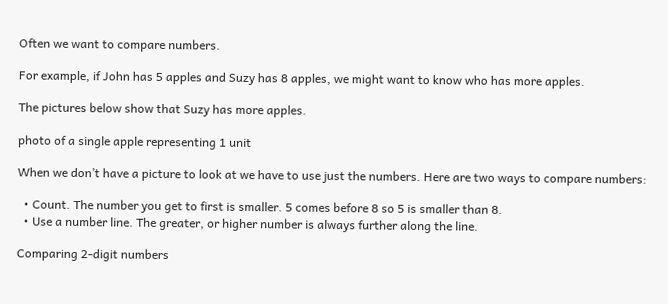Often we want to compare numbers.

For example, if John has 5 apples and Suzy has 8 apples, we might want to know who has more apples.

The pictures below show that Suzy has more apples.

photo of a single apple representing 1 unit

When we don’t have a picture to look at we have to use just the numbers. Here are two ways to compare numbers:

  • Count. The number you get to first is smaller. 5 comes before 8 so 5 is smaller than 8.
  • Use a number line. The greater, or higher number is always further along the line.

Comparing 2-digit numbers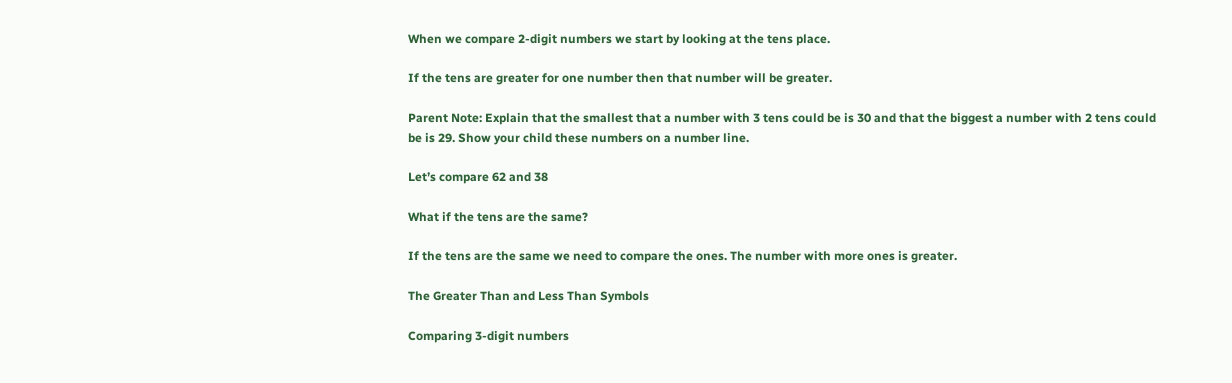When we compare 2-digit numbers we start by looking at the tens place.

If the tens are greater for one number then that number will be greater.

Parent Note: Explain that the smallest that a number with 3 tens could be is 30 and that the biggest a number with 2 tens could be is 29. Show your child these numbers on a number line.

Let’s compare 62 and 38

What if the tens are the same?

If the tens are the same we need to compare the ones. The number with more ones is greater.

The Greater Than and Less Than Symbols

Comparing 3-digit numbers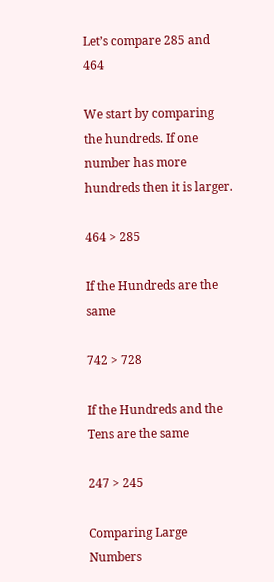Let’s compare 285 and 464

We start by comparing the hundreds. If one number has more hundreds then it is larger.

464 > 285

If the Hundreds are the same

742 > 728

If the Hundreds and the Tens are the same

247 > 245

Comparing Large Numbers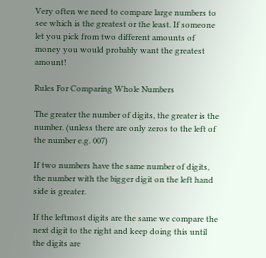Very often we need to compare large numbers to see which is the greatest or the least. If someone let you pick from two different amounts of money you would probably want the greatest amount!

Rules For Comparing Whole Numbers

The greater the number of digits, the greater is the number. (unless there are only zeros to the left of the number e.g. 007)

If two numbers have the same number of digits, the number with the bigger digit on the left hand side is greater.

If the leftmost digits are the same we compare the next digit to the right and keep doing this until the digits are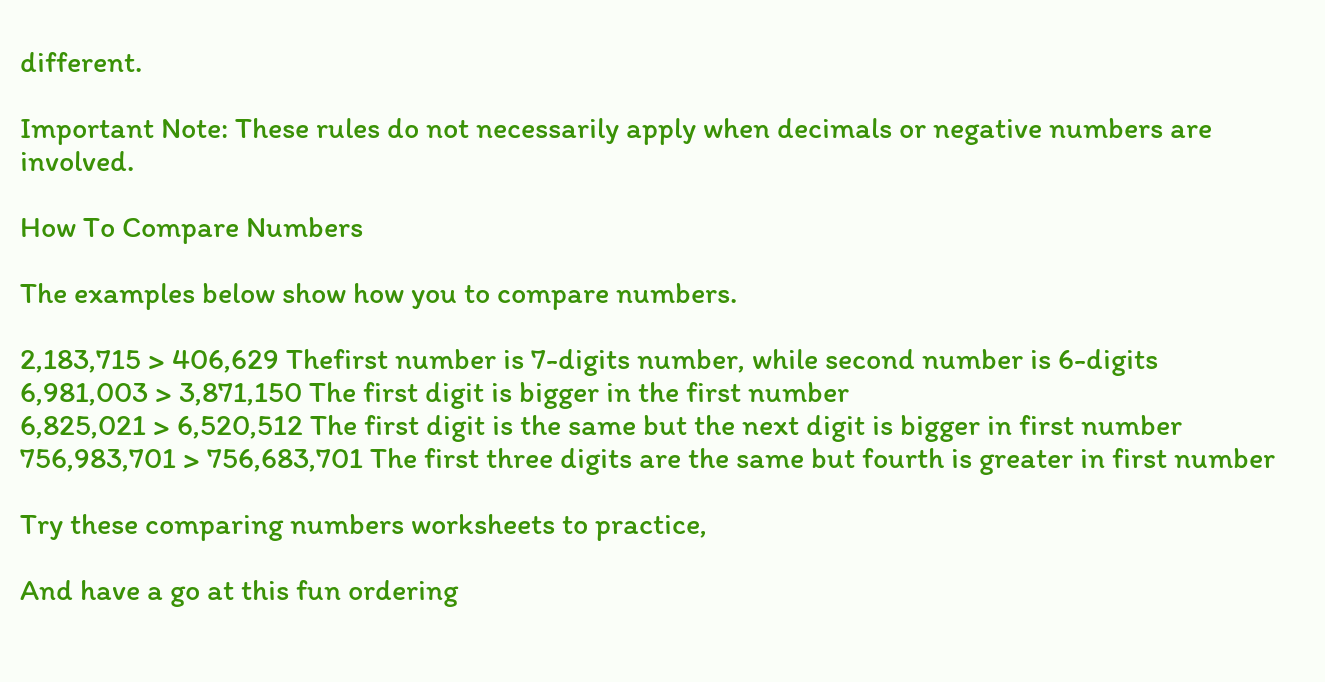different.

Important Note: These rules do not necessarily apply when decimals or negative numbers are involved.

How To Compare Numbers

The examples below show how you to compare numbers.

2,183,715 > 406,629 Thefirst number is 7-digits number, while second number is 6-digits
6,981,003 > 3,871,150 The first digit is bigger in the first number
6,825,021 > 6,520,512 The first digit is the same but the next digit is bigger in first number
756,983,701 > 756,683,701 The first three digits are the same but fourth is greater in first number

Try these comparing numbers worksheets to practice,

And have a go at this fun ordering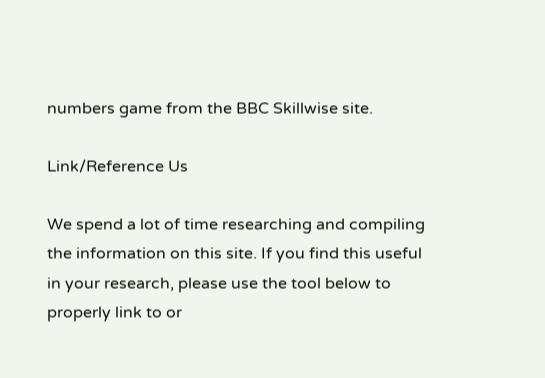numbers game from the BBC Skillwise site.

Link/Reference Us

We spend a lot of time researching and compiling the information on this site. If you find this useful in your research, please use the tool below to properly link to or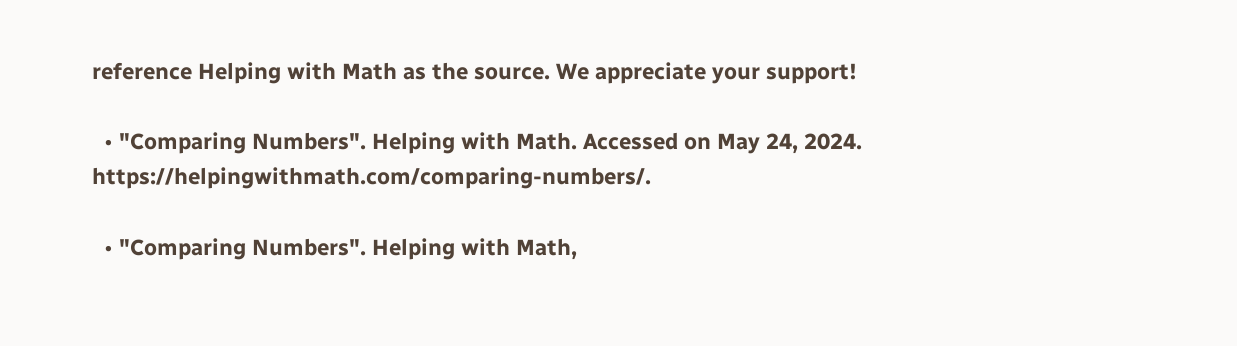reference Helping with Math as the source. We appreciate your support!

  • "Comparing Numbers". Helping with Math. Accessed on May 24, 2024. https://helpingwithmath.com/comparing-numbers/.

  • "Comparing Numbers". Helping with Math,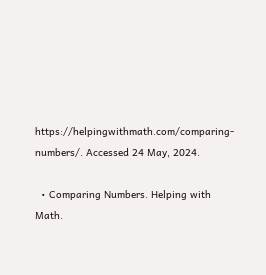https://helpingwithmath.com/comparing-numbers/. Accessed 24 May, 2024.

  • Comparing Numbers. Helping with Math.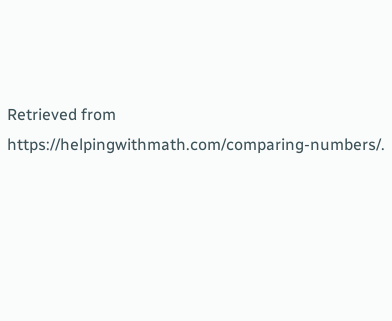Retrieved from https://helpingwithmath.com/comparing-numbers/.